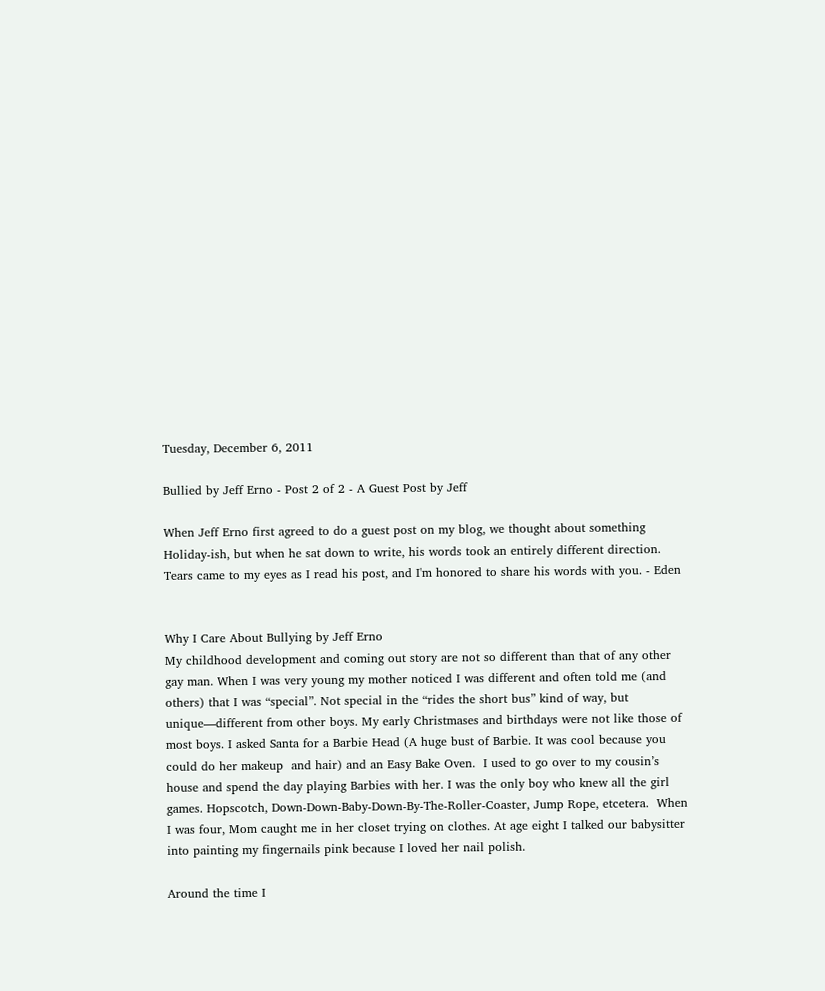Tuesday, December 6, 2011

Bullied by Jeff Erno - Post 2 of 2 - A Guest Post by Jeff

When Jeff Erno first agreed to do a guest post on my blog, we thought about something Holiday-ish, but when he sat down to write, his words took an entirely different direction. Tears came to my eyes as I read his post, and I'm honored to share his words with you. - Eden


Why I Care About Bullying by Jeff Erno
My childhood development and coming out story are not so different than that of any other gay man. When I was very young my mother noticed I was different and often told me (and others) that I was “special”. Not special in the “rides the short bus” kind of way, but unique—different from other boys. My early Christmases and birthdays were not like those of most boys. I asked Santa for a Barbie Head (A huge bust of Barbie. It was cool because you could do her makeup  and hair) and an Easy Bake Oven.  I used to go over to my cousin’s house and spend the day playing Barbies with her. I was the only boy who knew all the girl games. Hopscotch, Down-Down-Baby-Down-By-The-Roller-Coaster, Jump Rope, etcetera.  When I was four, Mom caught me in her closet trying on clothes. At age eight I talked our babysitter into painting my fingernails pink because I loved her nail polish.

Around the time I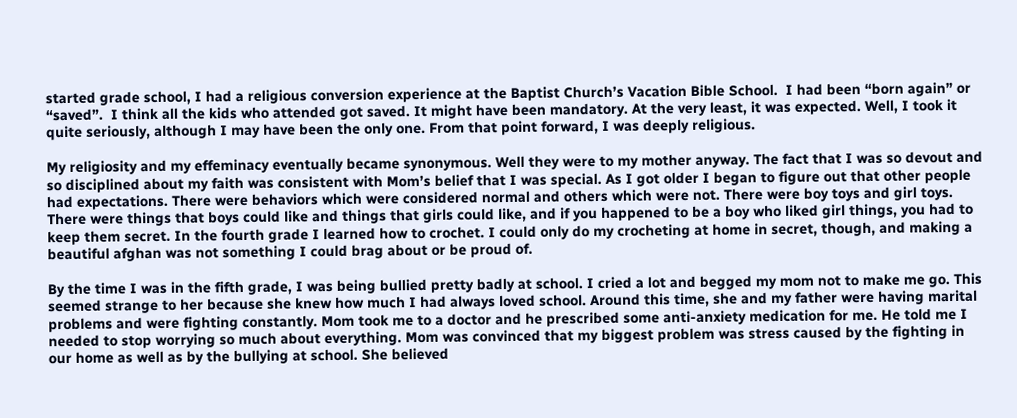started grade school, I had a religious conversion experience at the Baptist Church’s Vacation Bible School.  I had been “born again” or “saved”.  I think all the kids who attended got saved. It might have been mandatory. At the very least, it was expected. Well, I took it quite seriously, although I may have been the only one. From that point forward, I was deeply religious.

My religiosity and my effeminacy eventually became synonymous. Well they were to my mother anyway. The fact that I was so devout and so disciplined about my faith was consistent with Mom’s belief that I was special. As I got older I began to figure out that other people had expectations. There were behaviors which were considered normal and others which were not. There were boy toys and girl toys. There were things that boys could like and things that girls could like, and if you happened to be a boy who liked girl things, you had to keep them secret. In the fourth grade I learned how to crochet. I could only do my crocheting at home in secret, though, and making a beautiful afghan was not something I could brag about or be proud of.

By the time I was in the fifth grade, I was being bullied pretty badly at school. I cried a lot and begged my mom not to make me go. This seemed strange to her because she knew how much I had always loved school. Around this time, she and my father were having marital problems and were fighting constantly. Mom took me to a doctor and he prescribed some anti-anxiety medication for me. He told me I needed to stop worrying so much about everything. Mom was convinced that my biggest problem was stress caused by the fighting in our home as well as by the bullying at school. She believed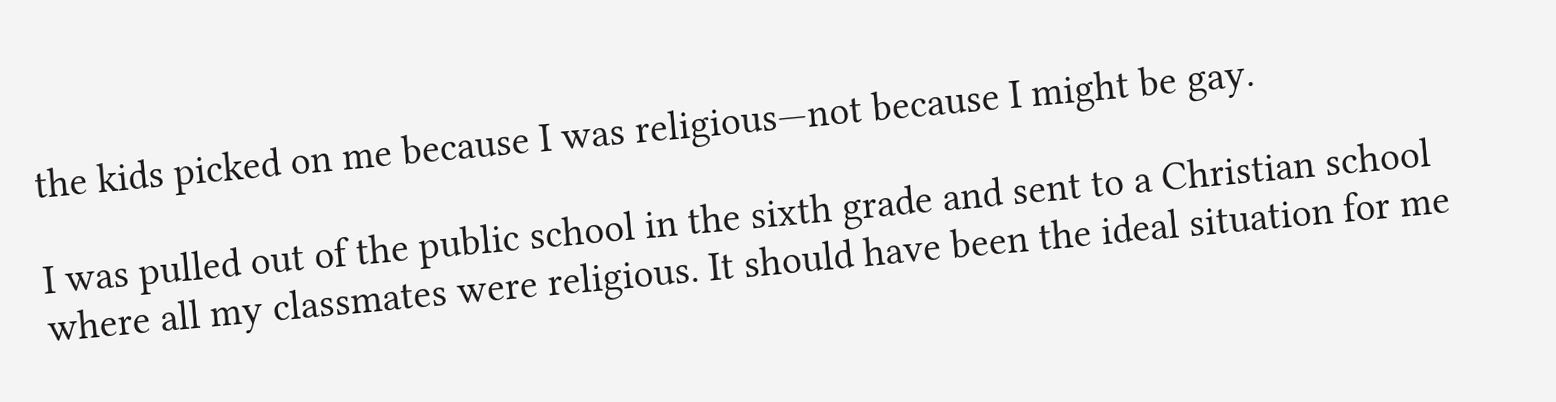the kids picked on me because I was religious—not because I might be gay.

I was pulled out of the public school in the sixth grade and sent to a Christian school where all my classmates were religious. It should have been the ideal situation for me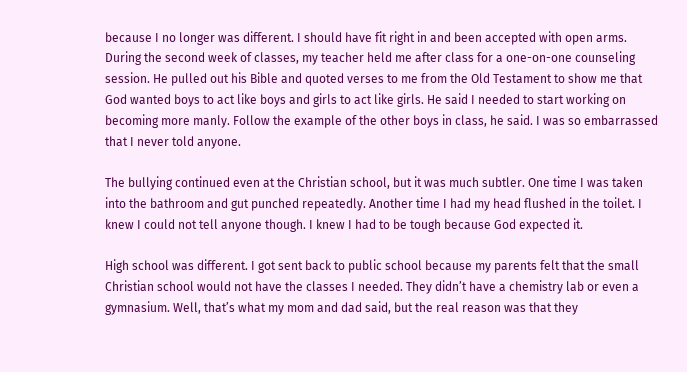because I no longer was different. I should have fit right in and been accepted with open arms. During the second week of classes, my teacher held me after class for a one-on-one counseling session. He pulled out his Bible and quoted verses to me from the Old Testament to show me that God wanted boys to act like boys and girls to act like girls. He said I needed to start working on becoming more manly. Follow the example of the other boys in class, he said. I was so embarrassed that I never told anyone.

The bullying continued even at the Christian school, but it was much subtler. One time I was taken into the bathroom and gut punched repeatedly. Another time I had my head flushed in the toilet. I knew I could not tell anyone though. I knew I had to be tough because God expected it.

High school was different. I got sent back to public school because my parents felt that the small Christian school would not have the classes I needed. They didn’t have a chemistry lab or even a gymnasium. Well, that’s what my mom and dad said, but the real reason was that they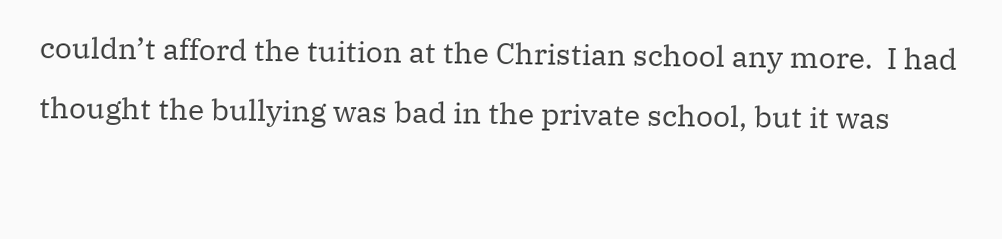couldn’t afford the tuition at the Christian school any more.  I had thought the bullying was bad in the private school, but it was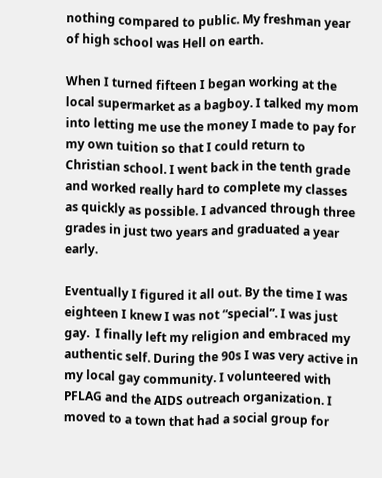nothing compared to public. My freshman year of high school was Hell on earth.

When I turned fifteen I began working at the local supermarket as a bagboy. I talked my mom into letting me use the money I made to pay for my own tuition so that I could return to Christian school. I went back in the tenth grade and worked really hard to complete my classes as quickly as possible. I advanced through three grades in just two years and graduated a year early.

Eventually I figured it all out. By the time I was eighteen I knew I was not “special”. I was just gay.  I finally left my religion and embraced my authentic self. During the 90s I was very active in my local gay community. I volunteered with PFLAG and the AIDS outreach organization. I moved to a town that had a social group for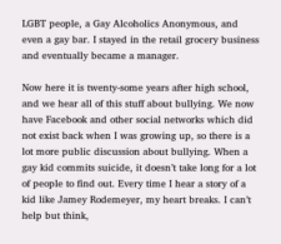LGBT people, a Gay Alcoholics Anonymous, and even a gay bar. I stayed in the retail grocery business and eventually became a manager.

Now here it is twenty-some years after high school, and we hear all of this stuff about bullying. We now have Facebook and other social networks which did not exist back when I was growing up, so there is a lot more public discussion about bullying. When a gay kid commits suicide, it doesn’t take long for a lot of people to find out. Every time I hear a story of a kid like Jamey Rodemeyer, my heart breaks. I can’t help but think,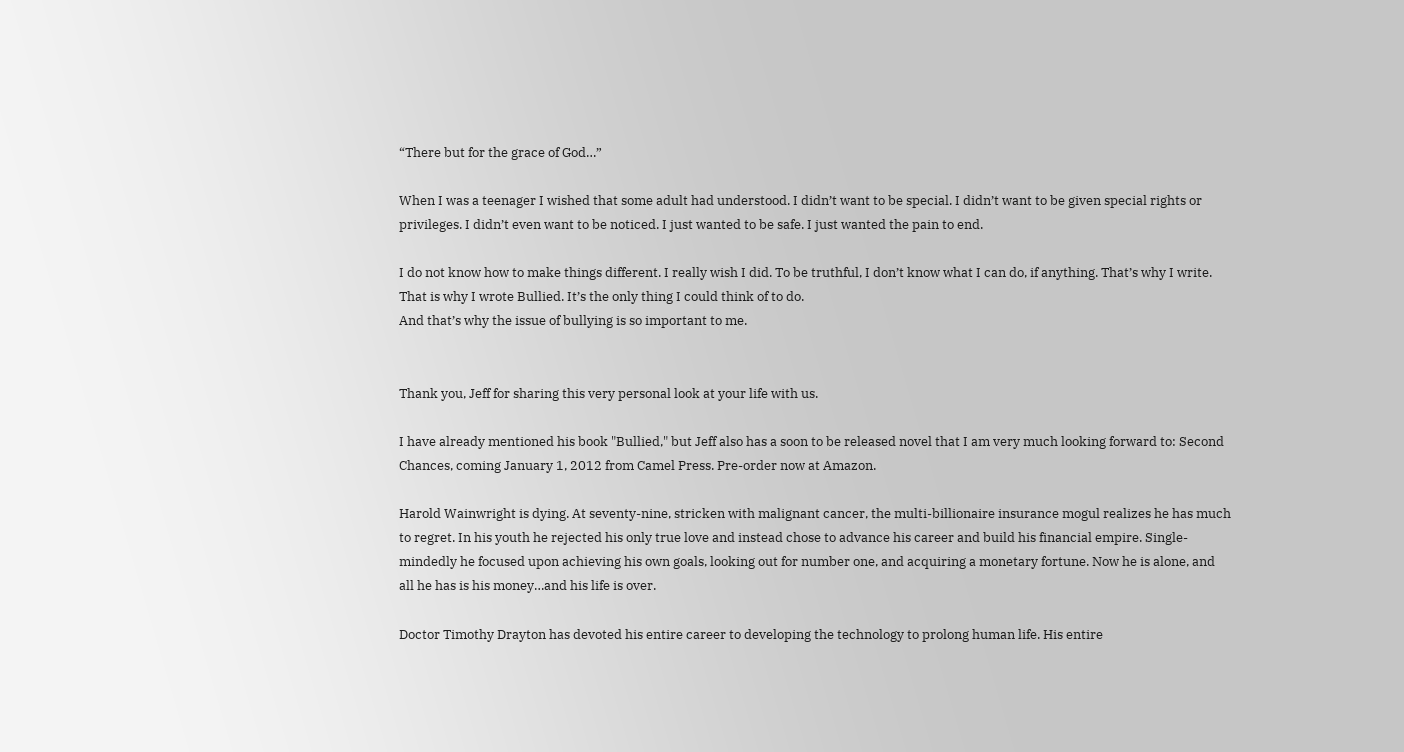“There but for the grace of God…”

When I was a teenager I wished that some adult had understood. I didn’t want to be special. I didn’t want to be given special rights or privileges. I didn’t even want to be noticed. I just wanted to be safe. I just wanted the pain to end.

I do not know how to make things different. I really wish I did. To be truthful, I don’t know what I can do, if anything. That’s why I write. That is why I wrote Bullied. It’s the only thing I could think of to do.
And that’s why the issue of bullying is so important to me.


Thank you, Jeff for sharing this very personal look at your life with us.

I have already mentioned his book "Bullied," but Jeff also has a soon to be released novel that I am very much looking forward to: Second Chances, coming January 1, 2012 from Camel Press. Pre-order now at Amazon.

Harold Wainwright is dying. At seventy-nine, stricken with malignant cancer, the multi-billionaire insurance mogul realizes he has much to regret. In his youth he rejected his only true love and instead chose to advance his career and build his financial empire. Single-mindedly he focused upon achieving his own goals, looking out for number one, and acquiring a monetary fortune. Now he is alone, and all he has is his money…and his life is over.

Doctor Timothy Drayton has devoted his entire career to developing the technology to prolong human life. His entire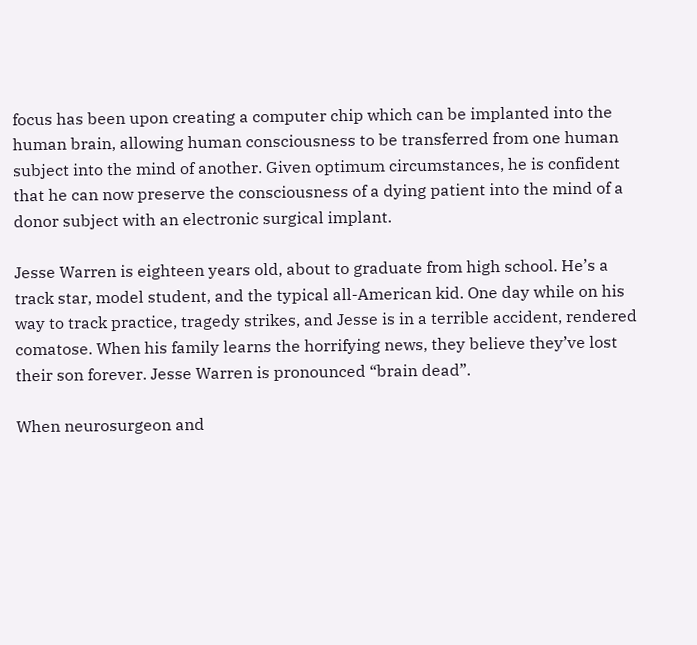focus has been upon creating a computer chip which can be implanted into the human brain, allowing human consciousness to be transferred from one human subject into the mind of another. Given optimum circumstances, he is confident that he can now preserve the consciousness of a dying patient into the mind of a donor subject with an electronic surgical implant.

Jesse Warren is eighteen years old, about to graduate from high school. He’s a track star, model student, and the typical all-American kid. One day while on his way to track practice, tragedy strikes, and Jesse is in a terrible accident, rendered comatose. When his family learns the horrifying news, they believe they’ve lost their son forever. Jesse Warren is pronounced “brain dead”.

When neurosurgeon and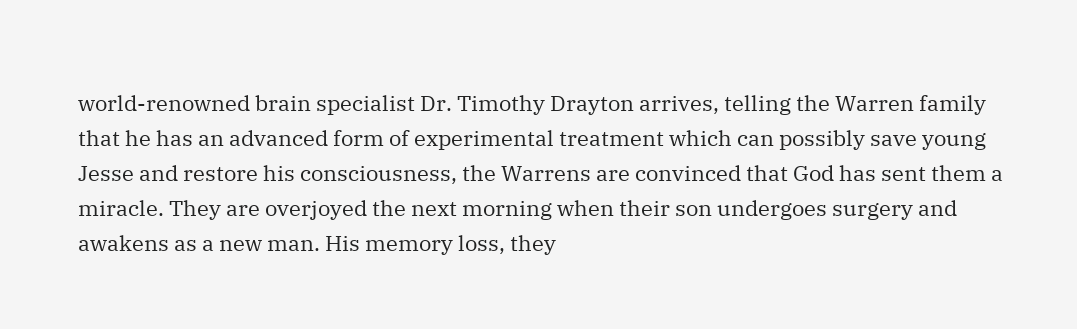world-renowned brain specialist Dr. Timothy Drayton arrives, telling the Warren family that he has an advanced form of experimental treatment which can possibly save young Jesse and restore his consciousness, the Warrens are convinced that God has sent them a miracle. They are overjoyed the next morning when their son undergoes surgery and awakens as a new man. His memory loss, they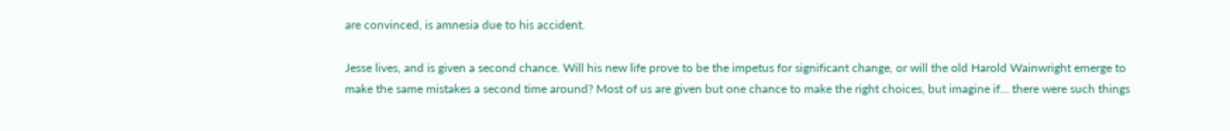are convinced, is amnesia due to his accident.

Jesse lives, and is given a second chance. Will his new life prove to be the impetus for significant change, or will the old Harold Wainwright emerge to make the same mistakes a second time around? Most of us are given but one chance to make the right choices, but imagine if… there were such things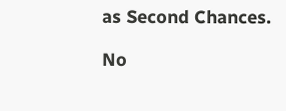as Second Chances.

No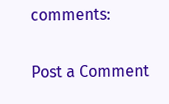comments:

Post a Comment